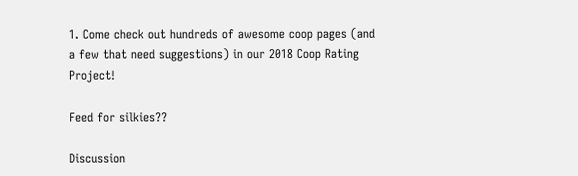1. Come check out hundreds of awesome coop pages (and a few that need suggestions) in our 2018 Coop Rating Project!

Feed for silkies??

Discussion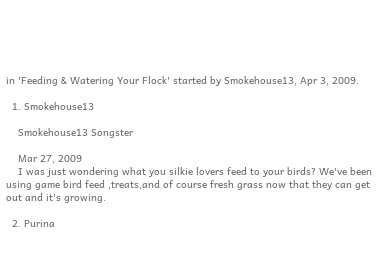in 'Feeding & Watering Your Flock' started by Smokehouse13, Apr 3, 2009.

  1. Smokehouse13

    Smokehouse13 Songster

    Mar 27, 2009
    I was just wondering what you silkie lovers feed to your birds? We've been using game bird feed ,treats,and of course fresh grass now that they can get out and it's growing.

  2. Purina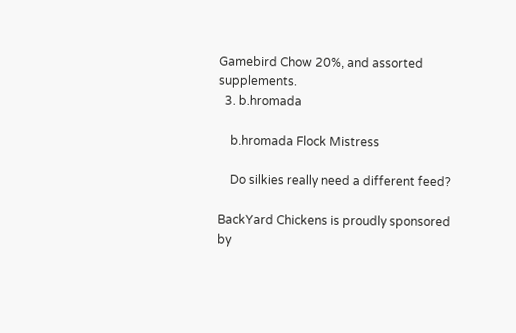Gamebird Chow 20%, and assorted supplements.
  3. b.hromada

    b.hromada Flock Mistress

    Do silkies really need a different feed?

BackYard Chickens is proudly sponsored by